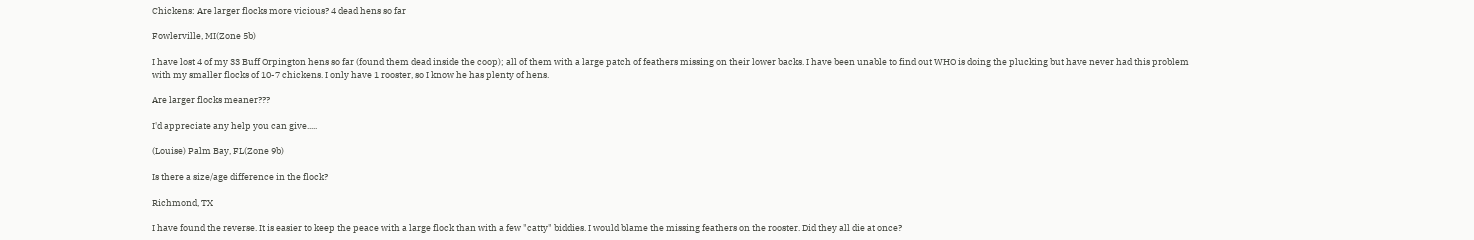Chickens: Are larger flocks more vicious? 4 dead hens so far

Fowlerville, MI(Zone 5b)

I have lost 4 of my 33 Buff Orpington hens so far (found them dead inside the coop); all of them with a large patch of feathers missing on their lower backs. I have been unable to find out WHO is doing the plucking but have never had this problem with my smaller flocks of 10-7 chickens. I only have 1 rooster, so I know he has plenty of hens.

Are larger flocks meaner???

I'd appreciate any help you can give.....

(Louise) Palm Bay, FL(Zone 9b)

Is there a size/age difference in the flock?

Richmond, TX

I have found the reverse. It is easier to keep the peace with a large flock than with a few "catty" biddies. I would blame the missing feathers on the rooster. Did they all die at once?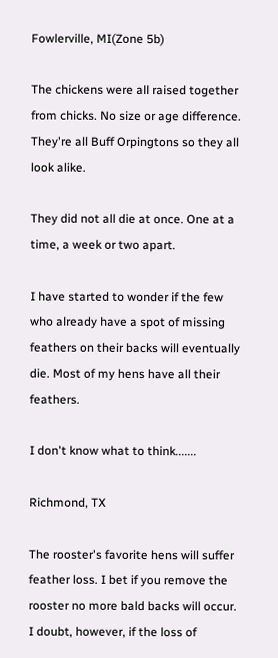Fowlerville, MI(Zone 5b)

The chickens were all raised together from chicks. No size or age difference. They're all Buff Orpingtons so they all look alike.

They did not all die at once. One at a time, a week or two apart.

I have started to wonder if the few who already have a spot of missing feathers on their backs will eventually die. Most of my hens have all their feathers.

I don't know what to think.......

Richmond, TX

The rooster's favorite hens will suffer feather loss. I bet if you remove the rooster no more bald backs will occur. I doubt, however, if the loss of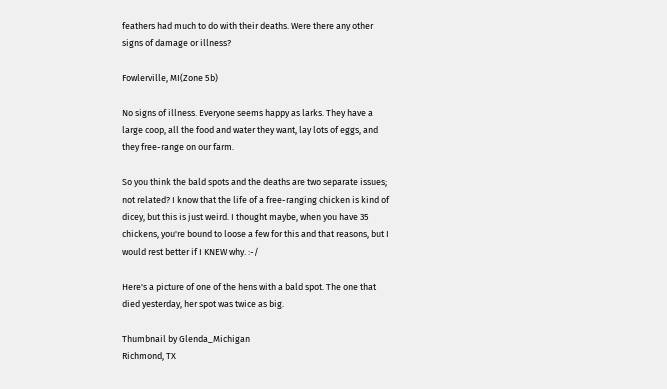feathers had much to do with their deaths. Were there any other signs of damage or illness?

Fowlerville, MI(Zone 5b)

No signs of illness. Everyone seems happy as larks. They have a large coop, all the food and water they want, lay lots of eggs, and they free-range on our farm.

So you think the bald spots and the deaths are two separate issues; not related? I know that the life of a free-ranging chicken is kind of dicey, but this is just weird. I thought maybe, when you have 35 chickens, you're bound to loose a few for this and that reasons, but I would rest better if I KNEW why. :-/

Here's a picture of one of the hens with a bald spot. The one that died yesterday, her spot was twice as big.

Thumbnail by Glenda_Michigan
Richmond, TX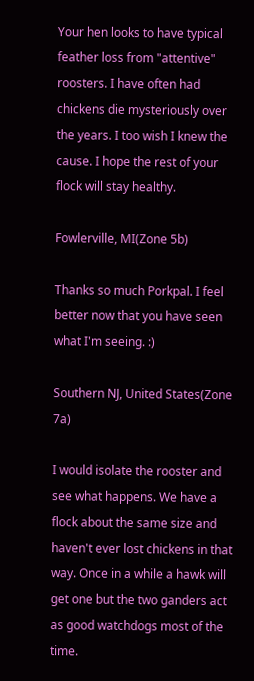Your hen looks to have typical feather loss from "attentive" roosters. I have often had chickens die mysteriously over the years. I too wish I knew the cause. I hope the rest of your flock will stay healthy.

Fowlerville, MI(Zone 5b)

Thanks so much Porkpal. I feel better now that you have seen what I'm seeing. :)

Southern NJ, United States(Zone 7a)

I would isolate the rooster and see what happens. We have a flock about the same size and haven't ever lost chickens in that way. Once in a while a hawk will get one but the two ganders act as good watchdogs most of the time.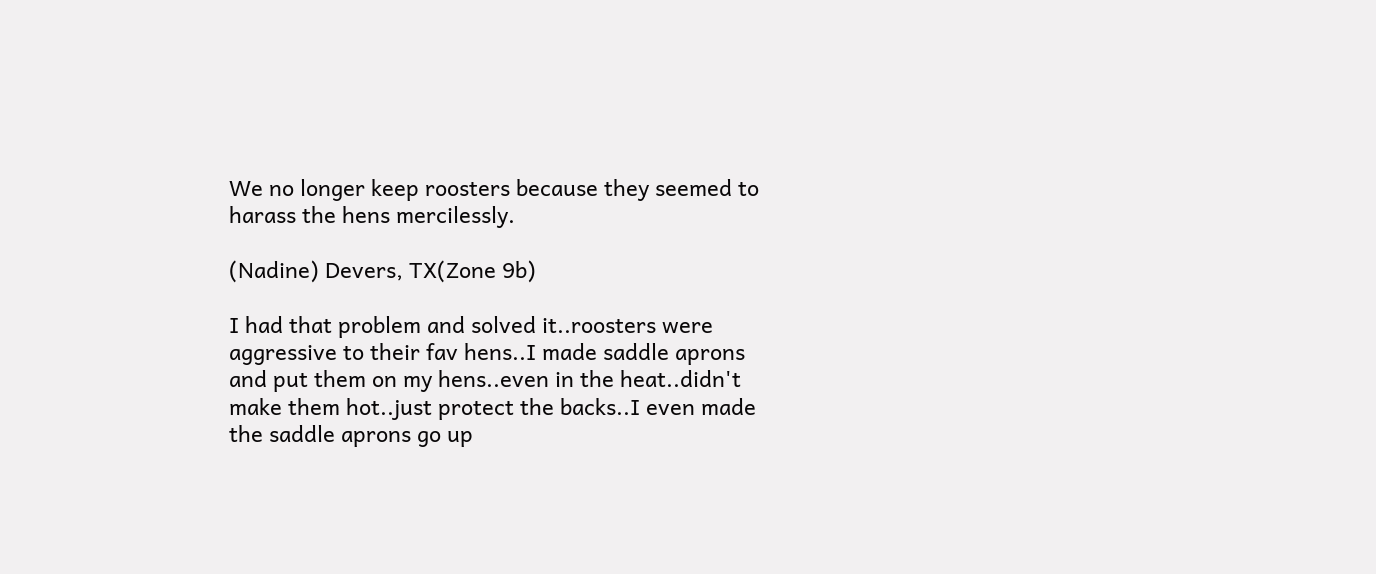We no longer keep roosters because they seemed to harass the hens mercilessly.

(Nadine) Devers, TX(Zone 9b)

I had that problem and solved it..roosters were aggressive to their fav hens..I made saddle aprons and put them on my hens..even in the heat..didn't make them hot..just protect the backs..I even made the saddle aprons go up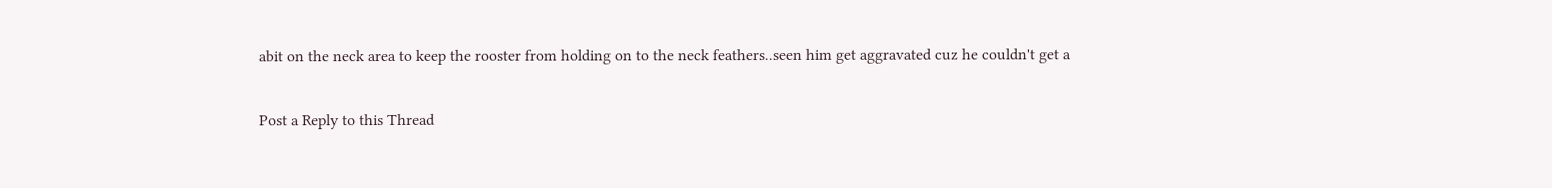abit on the neck area to keep the rooster from holding on to the neck feathers..seen him get aggravated cuz he couldn't get a

Post a Reply to this Thread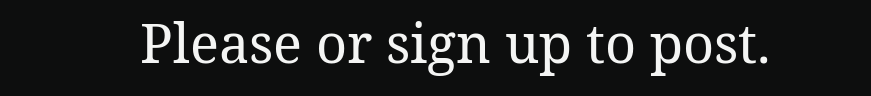Please or sign up to post.